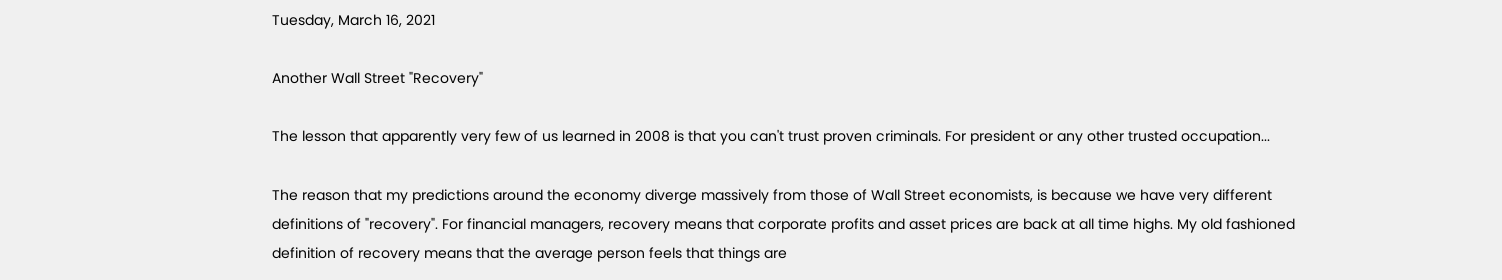Tuesday, March 16, 2021

Another Wall Street "Recovery"

The lesson that apparently very few of us learned in 2008 is that you can't trust proven criminals. For president or any other trusted occupation...

The reason that my predictions around the economy diverge massively from those of Wall Street economists, is because we have very different definitions of "recovery". For financial managers, recovery means that corporate profits and asset prices are back at all time highs. My old fashioned definition of recovery means that the average person feels that things are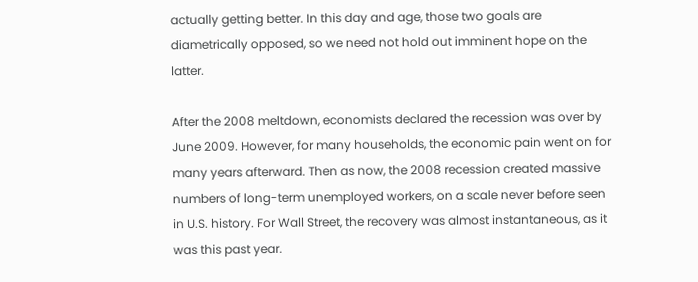actually getting better. In this day and age, those two goals are diametrically opposed, so we need not hold out imminent hope on the latter.

After the 2008 meltdown, economists declared the recession was over by June 2009. However, for many households, the economic pain went on for many years afterward. Then as now, the 2008 recession created massive numbers of long-term unemployed workers, on a scale never before seen in U.S. history. For Wall Street, the recovery was almost instantaneous, as it was this past year.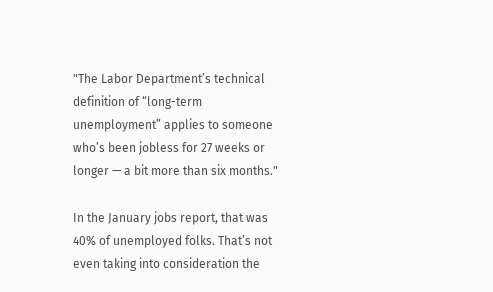"The Labor Department’s technical definition of “long-term unemployment” applies to someone who’s been jobless for 27 weeks or longer — a bit more than six months."

In the January jobs report, that was 40% of unemployed folks. That’s not even taking into consideration the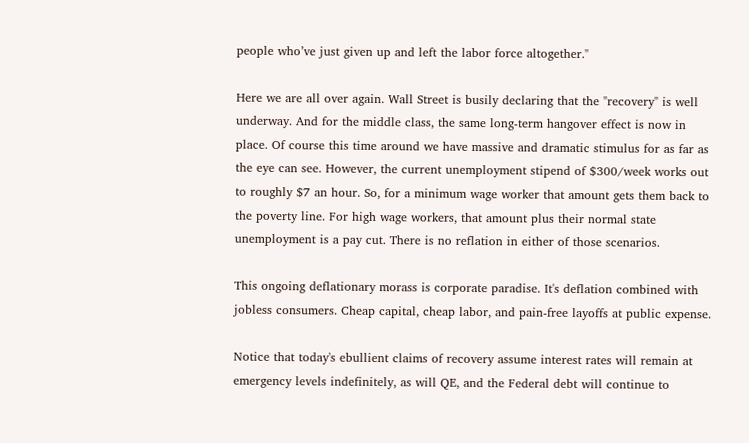people who’ve just given up and left the labor force altogether."

Here we are all over again. Wall Street is busily declaring that the "recovery" is well underway. And for the middle class, the same long-term hangover effect is now in place. Of course this time around we have massive and dramatic stimulus for as far as the eye can see. However, the current unemployment stipend of $300/week works out to roughly $7 an hour. So, for a minimum wage worker that amount gets them back to the poverty line. For high wage workers, that amount plus their normal state unemployment is a pay cut. There is no reflation in either of those scenarios.

This ongoing deflationary morass is corporate paradise. It's deflation combined with jobless consumers. Cheap capital, cheap labor, and pain-free layoffs at public expense.

Notice that today's ebullient claims of recovery assume interest rates will remain at emergency levels indefinitely, as will QE, and the Federal debt will continue to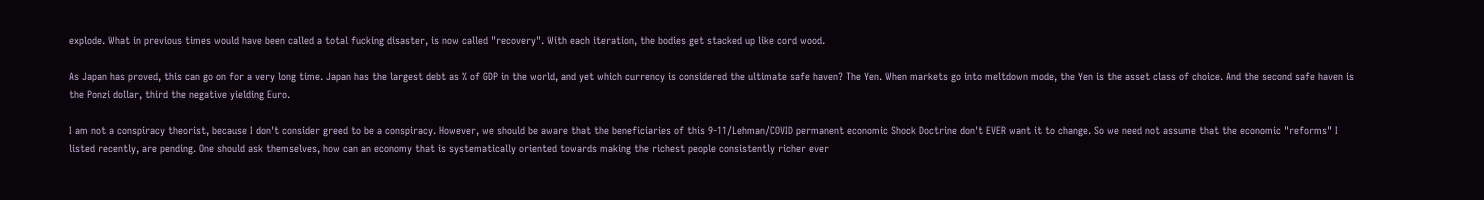explode. What in previous times would have been called a total fucking disaster, is now called "recovery". With each iteration, the bodies get stacked up like cord wood.

As Japan has proved, this can go on for a very long time. Japan has the largest debt as % of GDP in the world, and yet which currency is considered the ultimate safe haven? The Yen. When markets go into meltdown mode, the Yen is the asset class of choice. And the second safe haven is the Ponzi dollar, third the negative yielding Euro.

I am not a conspiracy theorist, because I don't consider greed to be a conspiracy. However, we should be aware that the beneficiaries of this 9-11/Lehman/COVID permanent economic Shock Doctrine don't EVER want it to change. So we need not assume that the economic "reforms" I listed recently, are pending. One should ask themselves, how can an economy that is systematically oriented towards making the richest people consistently richer ever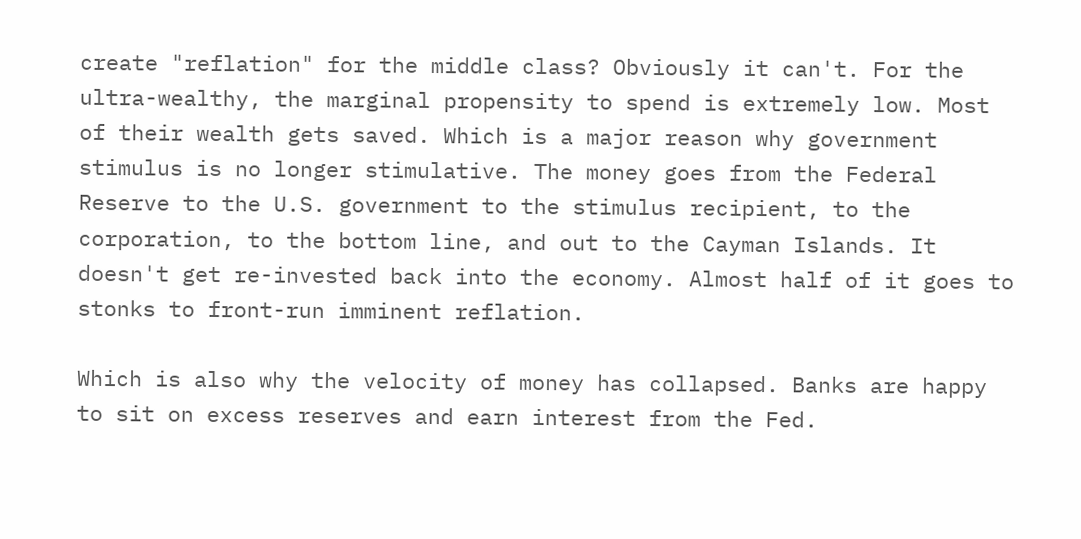create "reflation" for the middle class? Obviously it can't. For the ultra-wealthy, the marginal propensity to spend is extremely low. Most of their wealth gets saved. Which is a major reason why government stimulus is no longer stimulative. The money goes from the Federal Reserve to the U.S. government to the stimulus recipient, to the corporation, to the bottom line, and out to the Cayman Islands. It doesn't get re-invested back into the economy. Almost half of it goes to stonks to front-run imminent reflation.

Which is also why the velocity of money has collapsed. Banks are happy to sit on excess reserves and earn interest from the Fed.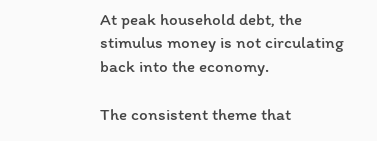At peak household debt, the stimulus money is not circulating back into the economy.

The consistent theme that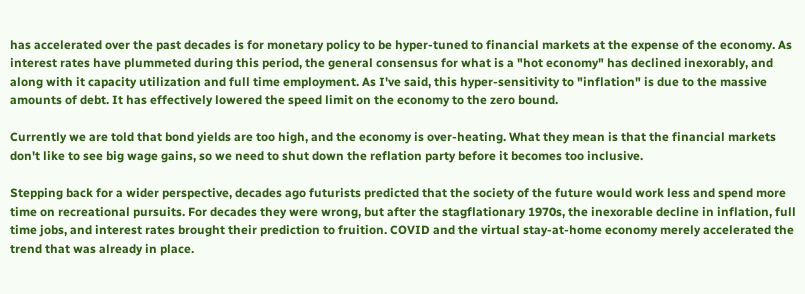has accelerated over the past decades is for monetary policy to be hyper-tuned to financial markets at the expense of the economy. As interest rates have plummeted during this period, the general consensus for what is a "hot economy" has declined inexorably, and along with it capacity utilization and full time employment. As I've said, this hyper-sensitivity to "inflation" is due to the massive amounts of debt. It has effectively lowered the speed limit on the economy to the zero bound.

Currently we are told that bond yields are too high, and the economy is over-heating. What they mean is that the financial markets don't like to see big wage gains, so we need to shut down the reflation party before it becomes too inclusive.

Stepping back for a wider perspective, decades ago futurists predicted that the society of the future would work less and spend more time on recreational pursuits. For decades they were wrong, but after the stagflationary 1970s, the inexorable decline in inflation, full time jobs, and interest rates brought their prediction to fruition. COVID and the virtual stay-at-home economy merely accelerated the trend that was already in place.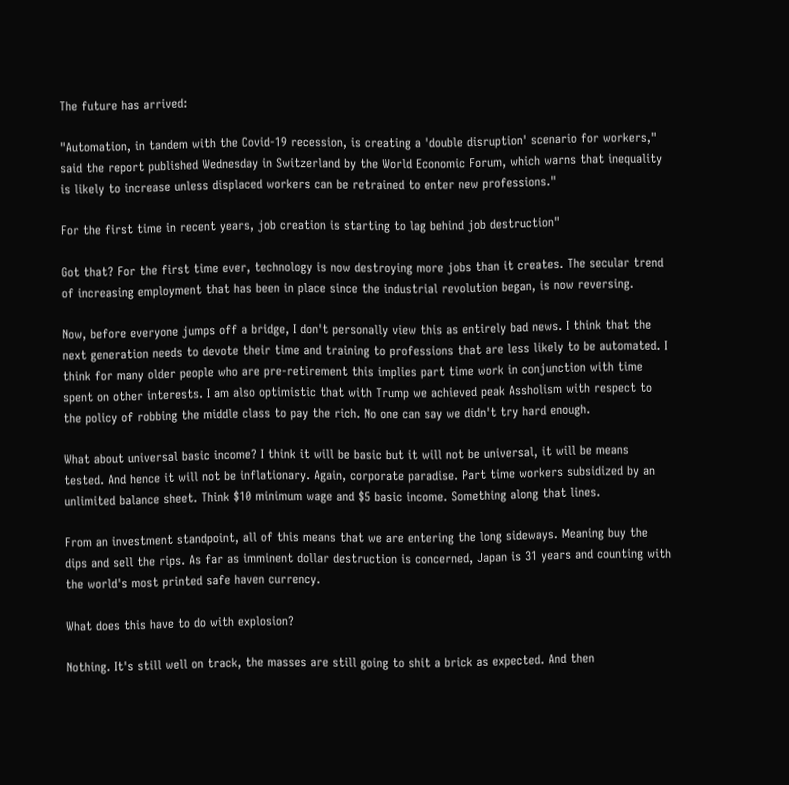The future has arrived:

"Automation, in tandem with the Covid-19 recession, is creating a 'double disruption' scenario for workers," said the report published Wednesday in Switzerland by the World Economic Forum, which warns that inequality is likely to increase unless displaced workers can be retrained to enter new professions."

For the first time in recent years, job creation is starting to lag behind job destruction"

Got that? For the first time ever, technology is now destroying more jobs than it creates. The secular trend of increasing employment that has been in place since the industrial revolution began, is now reversing.

Now, before everyone jumps off a bridge, I don't personally view this as entirely bad news. I think that the next generation needs to devote their time and training to professions that are less likely to be automated. I think for many older people who are pre-retirement this implies part time work in conjunction with time spent on other interests. I am also optimistic that with Trump we achieved peak Assholism with respect to the policy of robbing the middle class to pay the rich. No one can say we didn't try hard enough.

What about universal basic income? I think it will be basic but it will not be universal, it will be means tested. And hence it will not be inflationary. Again, corporate paradise. Part time workers subsidized by an unlimited balance sheet. Think $10 minimum wage and $5 basic income. Something along that lines.

From an investment standpoint, all of this means that we are entering the long sideways. Meaning buy the dips and sell the rips. As far as imminent dollar destruction is concerned, Japan is 31 years and counting with the world's most printed safe haven currency.

What does this have to do with explosion?

Nothing. It's still well on track, the masses are still going to shit a brick as expected. And then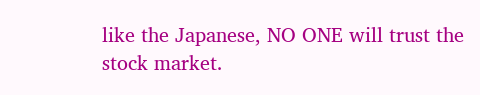like the Japanese, NO ONE will trust the stock market.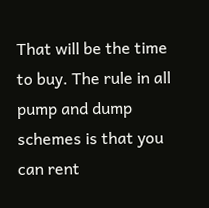That will be the time to buy. The rule in all pump and dump schemes is that you can rent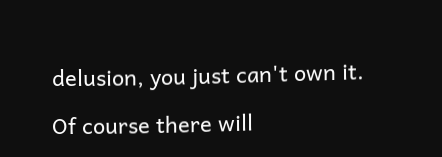delusion, you just can't own it.

Of course there will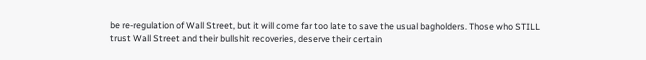be re-regulation of Wall Street, but it will come far too late to save the usual bagholders. Those who STILL trust Wall Street and their bullshit recoveries, deserve their certain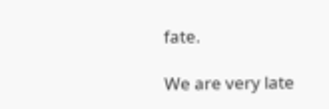fate.

We are very late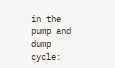in the pump and dump cycle: